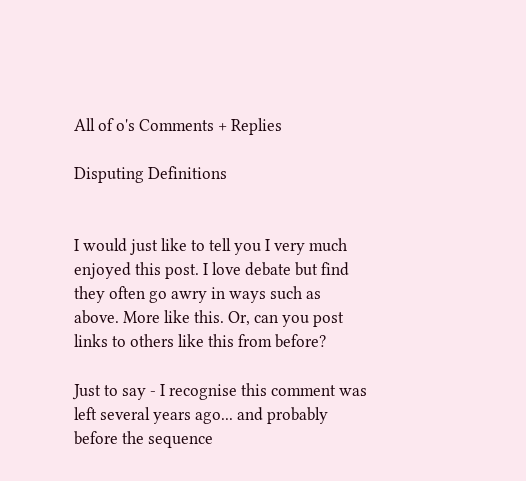All of o's Comments + Replies

Disputing Definitions


I would just like to tell you I very much enjoyed this post. I love debate but find they often go awry in ways such as above. More like this. Or, can you post links to others like this from before?

Just to say - I recognise this comment was left several years ago... and probably before the sequence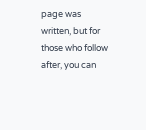page was written, but for those who follow after, you can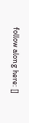follow along here: []